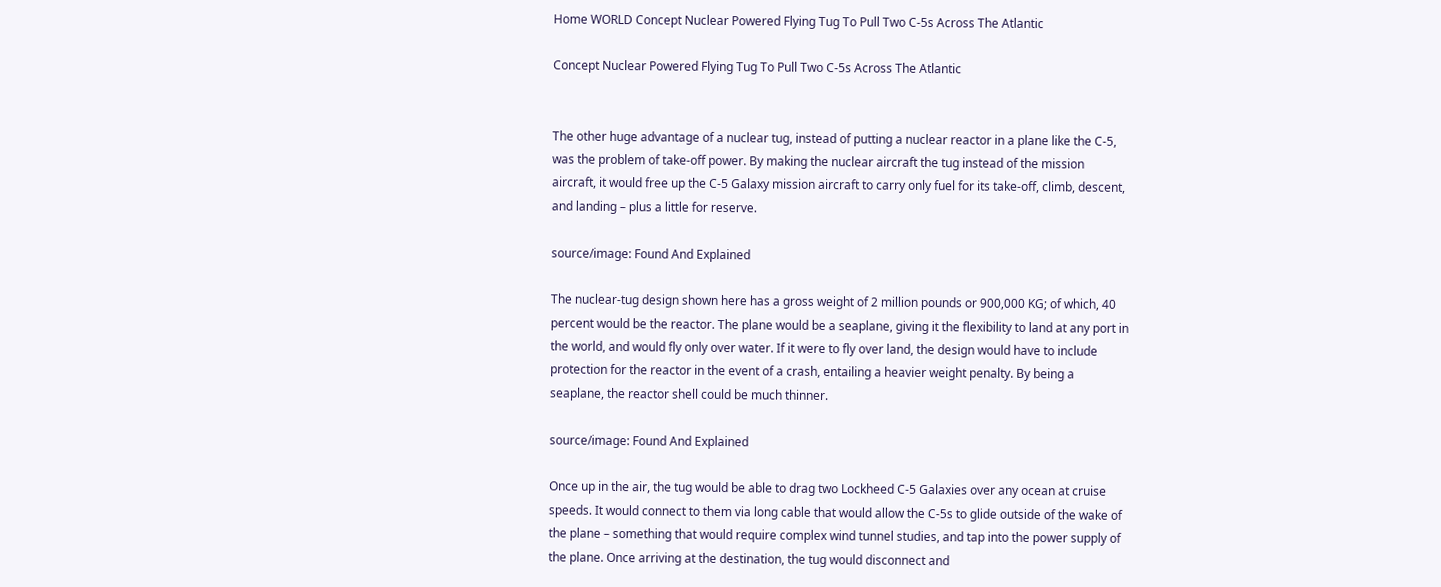Home WORLD Concept Nuclear Powered Flying Tug To Pull Two C-5s Across The Atlantic

Concept Nuclear Powered Flying Tug To Pull Two C-5s Across The Atlantic


The other huge advantage of a nuclear tug, instead of putting a nuclear reactor in a plane like the C-5, was the problem of take-off power. By making the nuclear aircraft the tug instead of the mission aircraft, it would free up the C-5 Galaxy mission aircraft to carry only fuel for its take-off, climb, descent, and landing – plus a little for reserve.

source/image: Found And Explained

The nuclear-tug design shown here has a gross weight of 2 million pounds or 900,000 KG; of which, 40 percent would be the reactor. The plane would be a seaplane, giving it the flexibility to land at any port in the world, and would fly only over water. If it were to fly over land, the design would have to include protection for the reactor in the event of a crash, entailing a heavier weight penalty. By being a seaplane, the reactor shell could be much thinner.

source/image: Found And Explained

Once up in the air, the tug would be able to drag two Lockheed C-5 Galaxies over any ocean at cruise speeds. It would connect to them via long cable that would allow the C-5s to glide outside of the wake of the plane – something that would require complex wind tunnel studies, and tap into the power supply of the plane. Once arriving at the destination, the tug would disconnect and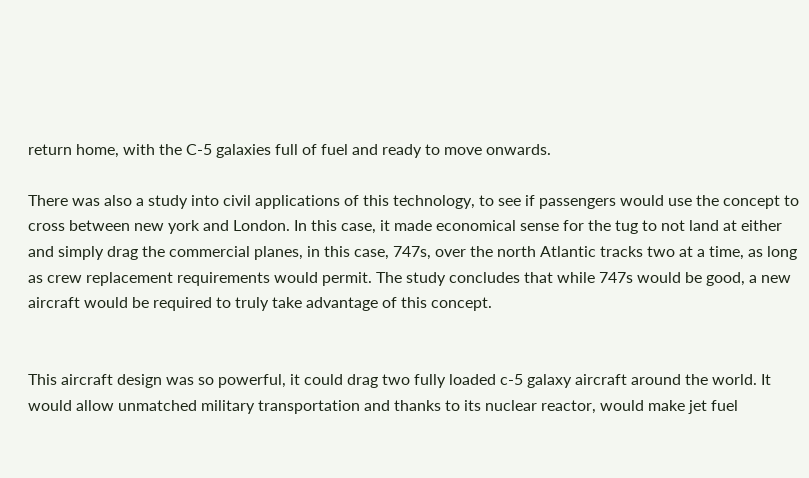return home, with the C-5 galaxies full of fuel and ready to move onwards.

There was also a study into civil applications of this technology, to see if passengers would use the concept to cross between new york and London. In this case, it made economical sense for the tug to not land at either and simply drag the commercial planes, in this case, 747s, over the north Atlantic tracks two at a time, as long as crew replacement requirements would permit. The study concludes that while 747s would be good, a new aircraft would be required to truly take advantage of this concept.


This aircraft design was so powerful, it could drag two fully loaded c-5 galaxy aircraft around the world. It would allow unmatched military transportation and thanks to its nuclear reactor, would make jet fuel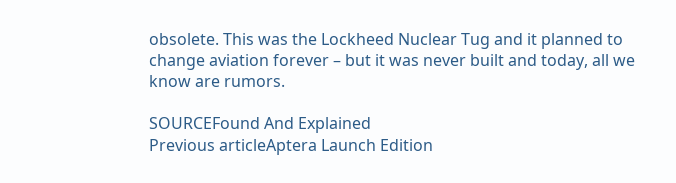obsolete. This was the Lockheed Nuclear Tug and it planned to change aviation forever – but it was never built and today, all we know are rumors.

SOURCEFound And Explained
Previous articleAptera Launch Edition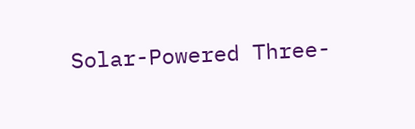Solar-Powered Three-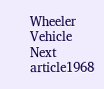Wheeler Vehicle
Next article1968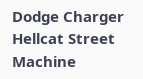Dodge Charger Hellcat Street Machine